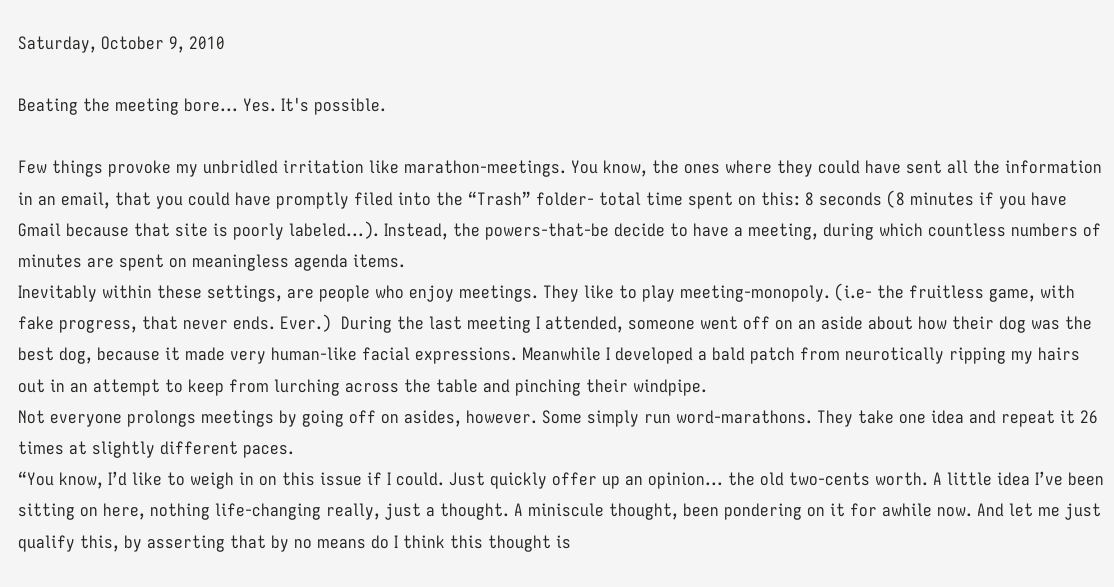Saturday, October 9, 2010

Beating the meeting bore... Yes. It's possible.

Few things provoke my unbridled irritation like marathon-meetings. You know, the ones where they could have sent all the information in an email, that you could have promptly filed into the “Trash” folder- total time spent on this: 8 seconds (8 minutes if you have Gmail because that site is poorly labeled...). Instead, the powers-that-be decide to have a meeting, during which countless numbers of minutes are spent on meaningless agenda items.
Inevitably within these settings, are people who enjoy meetings. They like to play meeting-monopoly. (i.e- the fruitless game, with fake progress, that never ends. Ever.)  During the last meeting I attended, someone went off on an aside about how their dog was the best dog, because it made very human-like facial expressions. Meanwhile I developed a bald patch from neurotically ripping my hairs out in an attempt to keep from lurching across the table and pinching their windpipe.
Not everyone prolongs meetings by going off on asides, however. Some simply run word-marathons. They take one idea and repeat it 26 times at slightly different paces.
“You know, I’d like to weigh in on this issue if I could. Just quickly offer up an opinion... the old two-cents worth. A little idea I’ve been sitting on here, nothing life-changing really, just a thought. A miniscule thought, been pondering on it for awhile now. And let me just qualify this, by asserting that by no means do I think this thought is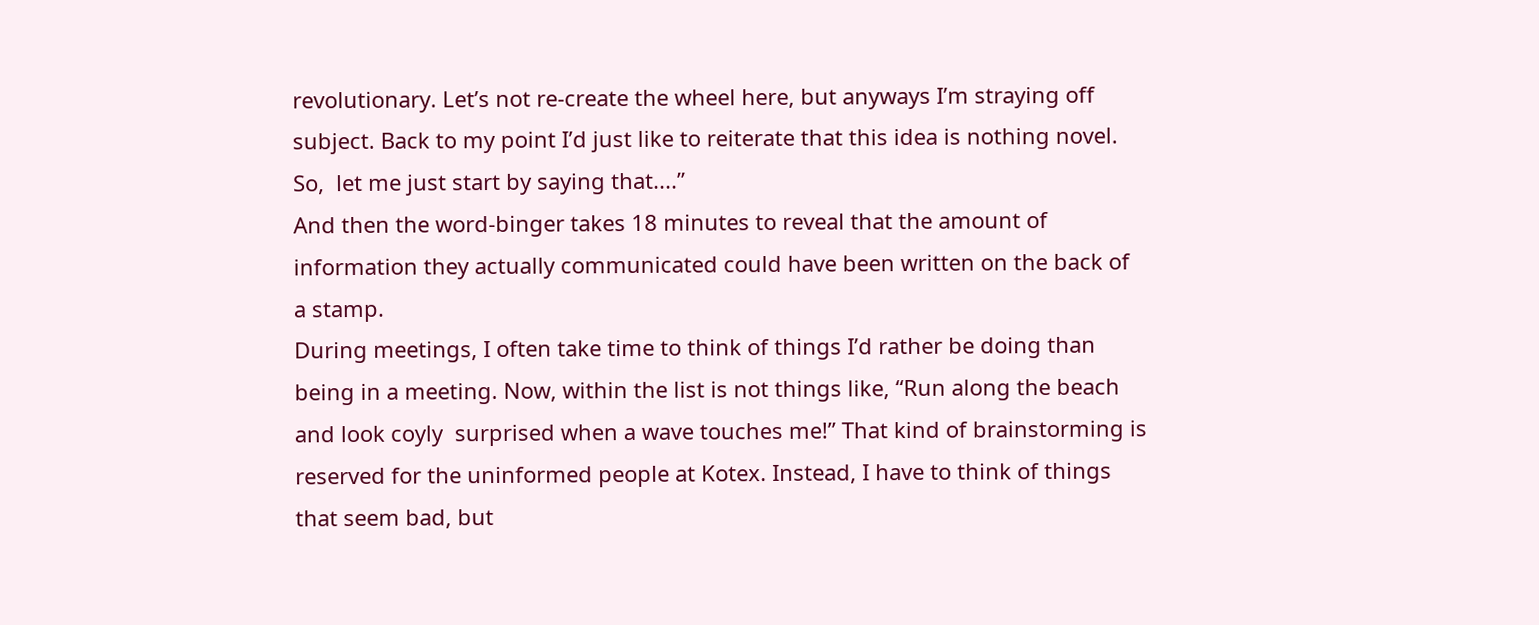revolutionary. Let’s not re-create the wheel here, but anyways I’m straying off subject. Back to my point I’d just like to reiterate that this idea is nothing novel. So,  let me just start by saying that....”
And then the word-binger takes 18 minutes to reveal that the amount of information they actually communicated could have been written on the back of a stamp.
During meetings, I often take time to think of things I’d rather be doing than being in a meeting. Now, within the list is not things like, “Run along the beach and look coyly  surprised when a wave touches me!” That kind of brainstorming is reserved for the uninformed people at Kotex. Instead, I have to think of things that seem bad, but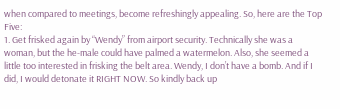when compared to meetings, become refreshingly appealing. So, here are the Top Five:
1. Get frisked again by “Wendy” from airport security. Technically she was a woman, but the he-male could have palmed a watermelon. Also, she seemed a little too interested in frisking the belt area. Wendy, I don’t have a bomb. And if I did, I would detonate it RIGHT NOW. So kindly back up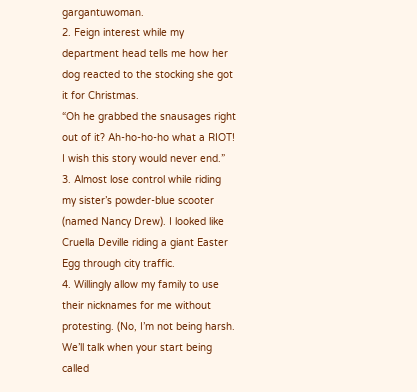gargantuwoman.
2. Feign interest while my department head tells me how her dog reacted to the stocking she got it for Christmas.
“Oh he grabbed the snausages right out of it? Ah-ho-ho-ho what a RIOT! I wish this story would never end.”
3. Almost lose control while riding my sister’s powder-blue scooter (named Nancy Drew). I looked like Cruella Deville riding a giant Easter Egg through city traffic.
4. Willingly allow my family to use their nicknames for me without protesting. (No, I’m not being harsh. We’ll talk when your start being called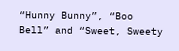“Hunny Bunny”, “Boo Bell” and “Sweet, Sweety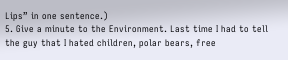Lips” in one sentence.)
5. Give a minute to the Environment. Last time I had to tell the guy that I hated children, polar bears, free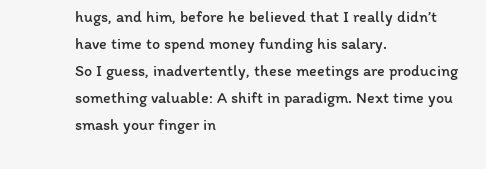hugs, and him, before he believed that I really didn’t have time to spend money funding his salary.
So I guess, inadvertently, these meetings are producing something valuable: A shift in paradigm. Next time you smash your finger in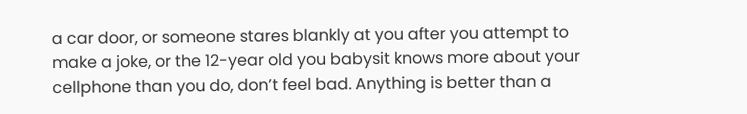a car door, or someone stares blankly at you after you attempt to make a joke, or the 12-year old you babysit knows more about your cellphone than you do, don’t feel bad. Anything is better than a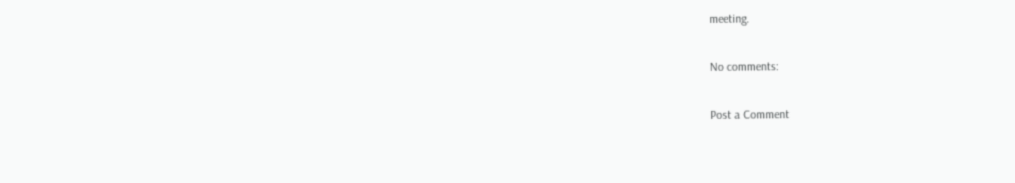meeting.

No comments:

Post a Comment